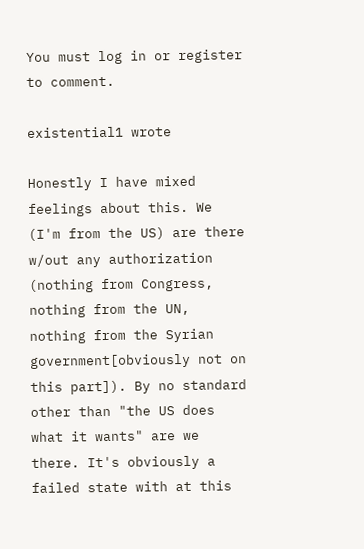You must log in or register to comment.

existential1 wrote

Honestly I have mixed feelings about this. We (I'm from the US) are there w/out any authorization (nothing from Congress, nothing from the UN, nothing from the Syrian government[obviously not on this part]). By no standard other than "the US does what it wants" are we there. It's obviously a failed state with at this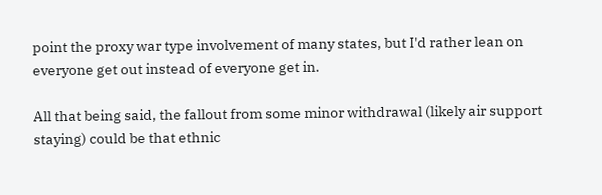point the proxy war type involvement of many states, but I'd rather lean on everyone get out instead of everyone get in.

All that being said, the fallout from some minor withdrawal (likely air support staying) could be that ethnic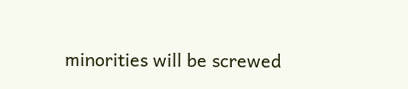minorities will be screwed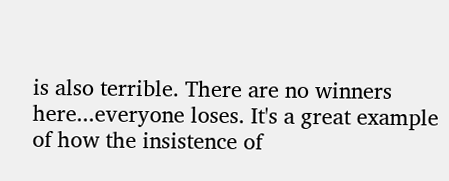is also terrible. There are no winners here...everyone loses. It's a great example of how the insistence of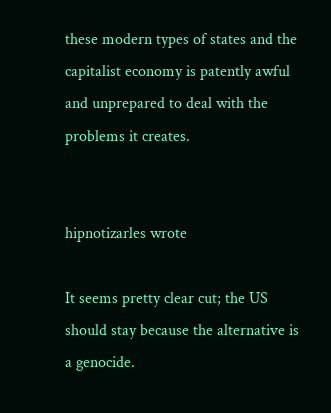these modern types of states and the capitalist economy is patently awful and unprepared to deal with the problems it creates.


hipnotizarles wrote

It seems pretty clear cut; the US should stay because the alternative is a genocide.